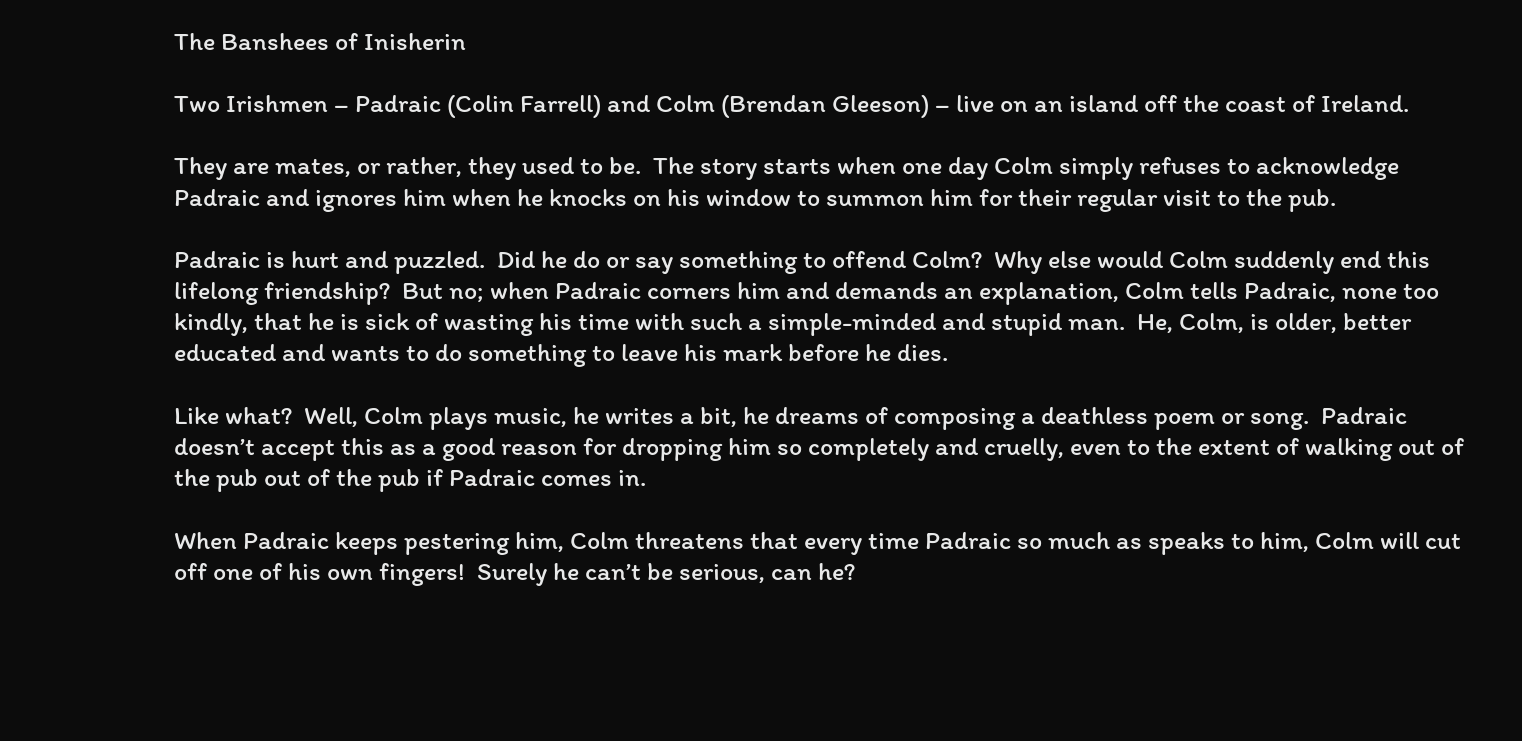The Banshees of Inisherin

Two Irishmen – Padraic (Colin Farrell) and Colm (Brendan Gleeson) – live on an island off the coast of Ireland.

They are mates, or rather, they used to be.  The story starts when one day Colm simply refuses to acknowledge Padraic and ignores him when he knocks on his window to summon him for their regular visit to the pub.

Padraic is hurt and puzzled.  Did he do or say something to offend Colm?  Why else would Colm suddenly end this lifelong friendship?  But no; when Padraic corners him and demands an explanation, Colm tells Padraic, none too kindly, that he is sick of wasting his time with such a simple-minded and stupid man.  He, Colm, is older, better educated and wants to do something to leave his mark before he dies.

Like what?  Well, Colm plays music, he writes a bit, he dreams of composing a deathless poem or song.  Padraic doesn’t accept this as a good reason for dropping him so completely and cruelly, even to the extent of walking out of the pub out of the pub if Padraic comes in.

When Padraic keeps pestering him, Colm threatens that every time Padraic so much as speaks to him, Colm will cut off one of his own fingers!  Surely he can’t be serious, can he?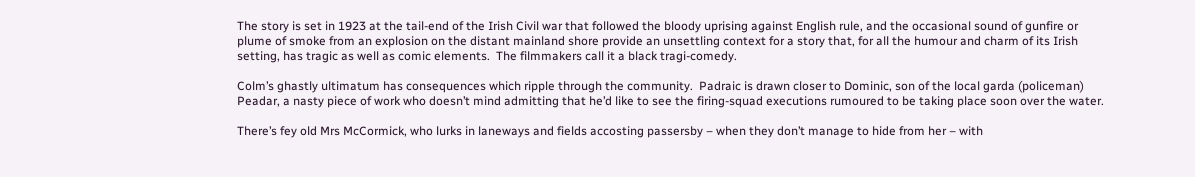The story is set in 1923 at the tail-end of the Irish Civil war that followed the bloody uprising against English rule, and the occasional sound of gunfire or plume of smoke from an explosion on the distant mainland shore provide an unsettling context for a story that, for all the humour and charm of its Irish setting, has tragic as well as comic elements.  The filmmakers call it a black tragi-comedy.

Colm’s ghastly ultimatum has consequences which ripple through the community.  Padraic is drawn closer to Dominic, son of the local garda (policeman) Peadar, a nasty piece of work who doesn’t mind admitting that he’d like to see the firing-squad executions rumoured to be taking place soon over the water.

There’s fey old Mrs McCormick, who lurks in laneways and fields accosting passersby – when they don’t manage to hide from her – with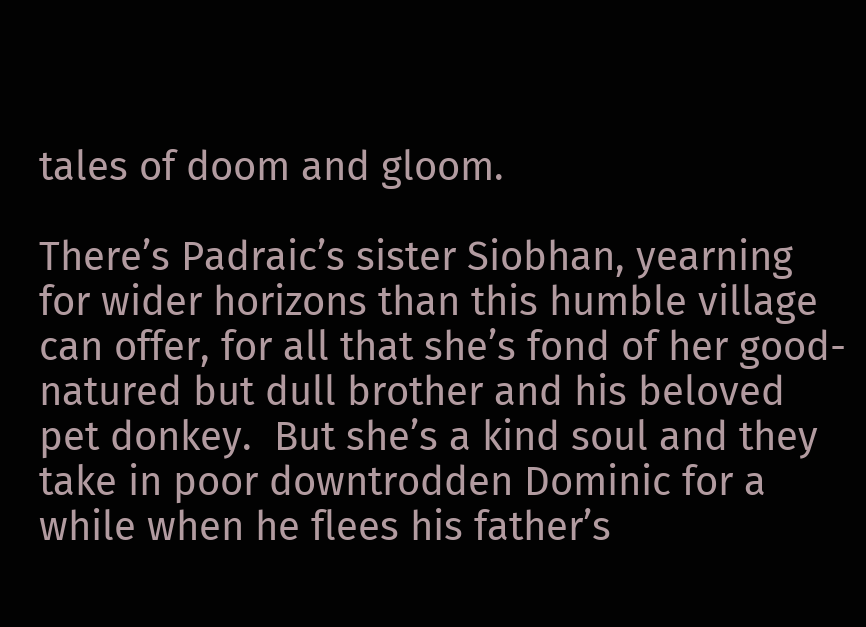tales of doom and gloom.

There’s Padraic’s sister Siobhan, yearning for wider horizons than this humble village can offer, for all that she’s fond of her good-natured but dull brother and his beloved pet donkey.  But she’s a kind soul and they take in poor downtrodden Dominic for a while when he flees his father’s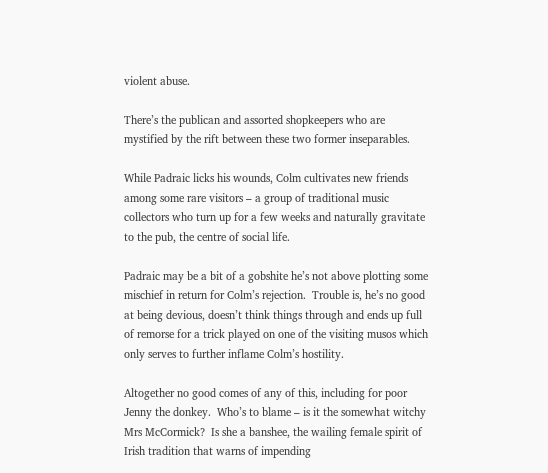violent abuse.

There’s the publican and assorted shopkeepers who are mystified by the rift between these two former inseparables.

While Padraic licks his wounds, Colm cultivates new friends among some rare visitors – a group of traditional music collectors who turn up for a few weeks and naturally gravitate to the pub, the centre of social life.

Padraic may be a bit of a gobshite he’s not above plotting some mischief in return for Colm’s rejection.  Trouble is, he’s no good at being devious, doesn’t think things through and ends up full of remorse for a trick played on one of the visiting musos which only serves to further inflame Colm’s hostility.

Altogether no good comes of any of this, including for poor Jenny the donkey.  Who’s to blame – is it the somewhat witchy Mrs McCormick?  Is she a banshee, the wailing female spirit of Irish tradition that warns of impending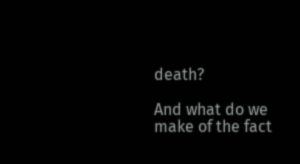death?

And what do we make of the fact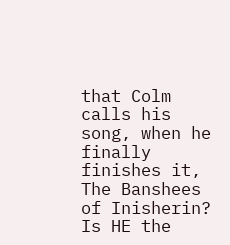that Colm calls his song, when he finally finishes it, The Banshees of Inisherin?  Is HE the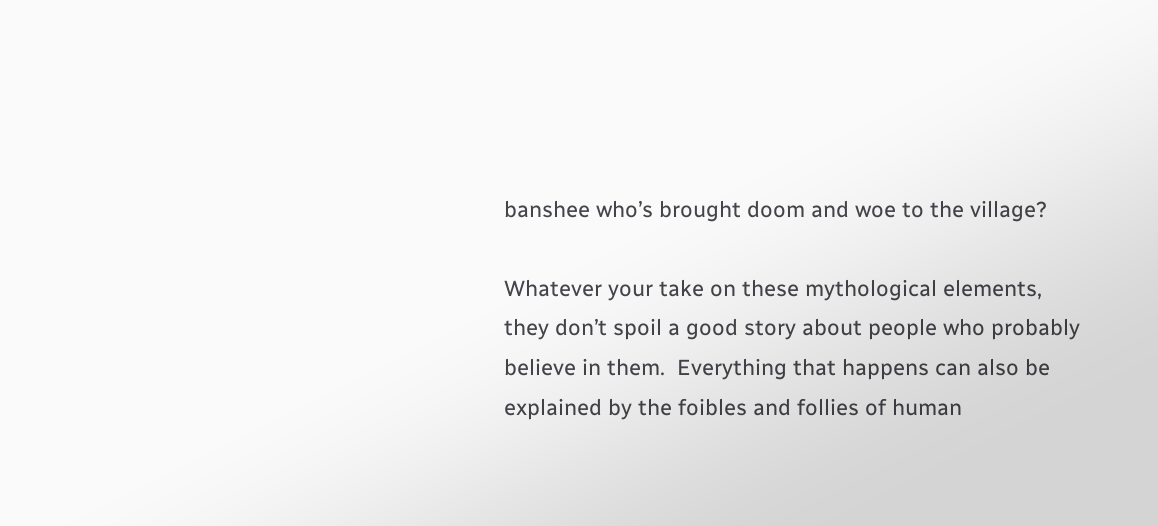banshee who’s brought doom and woe to the village?

Whatever your take on these mythological elements, they don’t spoil a good story about people who probably believe in them.  Everything that happens can also be explained by the foibles and follies of human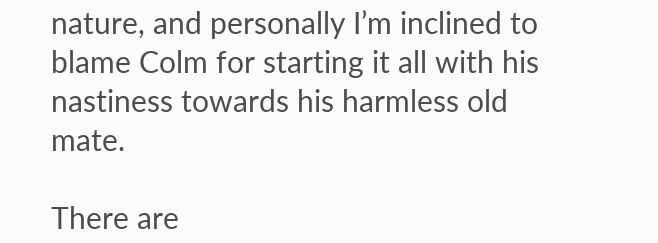nature, and personally I’m inclined to blame Colm for starting it all with his nastiness towards his harmless old mate.

There are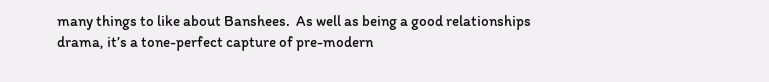many things to like about Banshees.  As well as being a good relationships drama, it’s a tone-perfect capture of pre-modern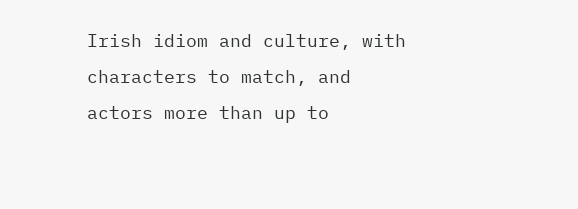Irish idiom and culture, with characters to match, and actors more than up to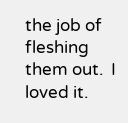the job of fleshing them out.  I loved it.